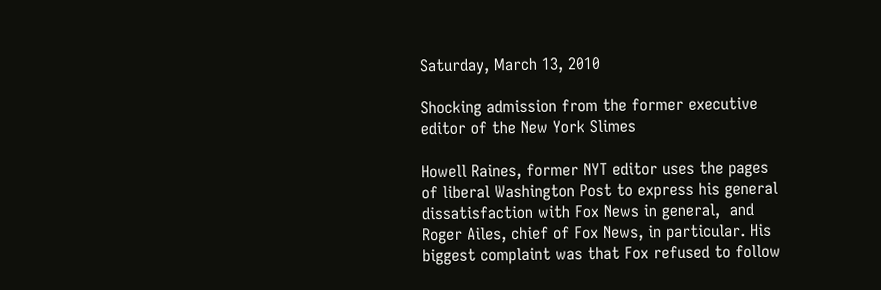Saturday, March 13, 2010

Shocking admission from the former executive editor of the New York Slimes

Howell Raines, former NYT editor uses the pages of liberal Washington Post to express his general dissatisfaction with Fox News in general,  and Roger Ailes, chief of Fox News, in particular. His biggest complaint was that Fox refused to follow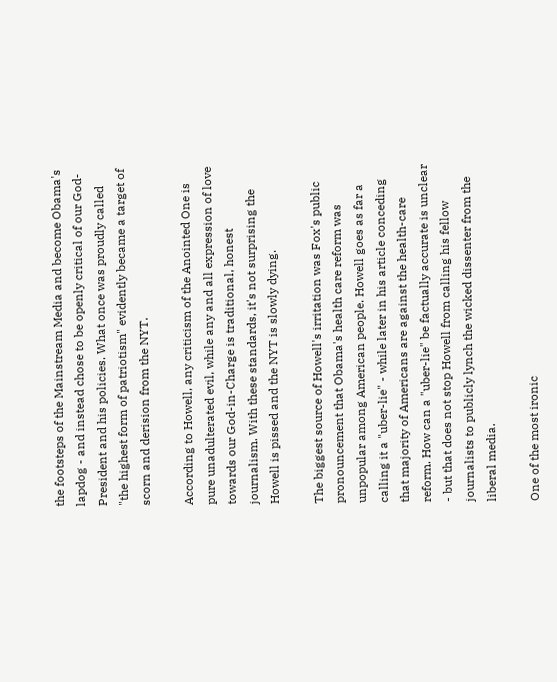the footsteps of the Mainstream Media and become Obama's lapdog - and instead chose to be openly critical of our God-President and his policies. What once was proudly called "the highest form of patriotism" evidently became a target of scorn and derision from the NYT.

According to Howell, any criticism of the Anointed One is pure unadulterated evil, while any and all expression of love towards our God-in-Charge is traditional, honest journalism. With these standards, it's not surprising the Howell is pissed and the NYT is slowly dying.

The biggest source of Howell's irritation was Fox's public pronouncement that Obama's health care reform was unpopular among American people. Howell goes as far a calling it a "uber-lie" - while later in his article conceding that majority of Americans are against the health-care reform. How can a "uber-lie" be factually accurate is unclear - but that does not stop Howell from calling his fellow journalists to publicly lynch the wicked dissenter from the liberal media.

One of the most ironic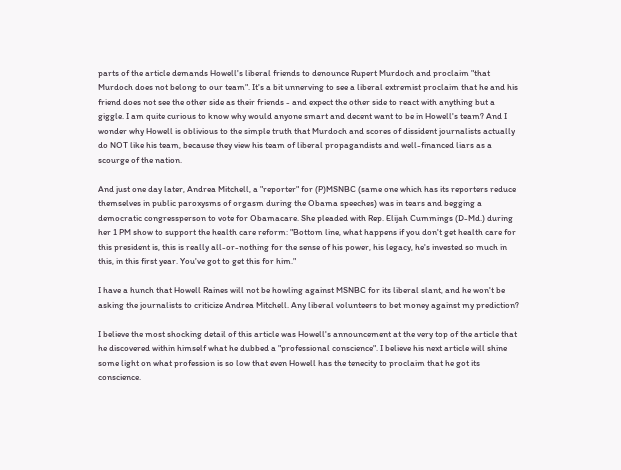parts of the article demands Howell's liberal friends to denounce Rupert Murdoch and proclaim "that Murdoch does not belong to our team". It's a bit unnerving to see a liberal extremist proclaim that he and his friend does not see the other side as their friends - and expect the other side to react with anything but a giggle. I am quite curious to know why would anyone smart and decent want to be in Howell's team? And I wonder why Howell is oblivious to the simple truth that Murdoch and scores of dissident journalists actually do NOT like his team, because they view his team of liberal propagandists and well-financed liars as a scourge of the nation.

And just one day later, Andrea Mitchell, a "reporter" for (P)MSNBC (same one which has its reporters reduce themselves in public paroxysms of orgasm during the Obama speeches) was in tears and begging a democratic congressperson to vote for Obamacare. She pleaded with Rep. Elijah Cummings (D-Md.) during her 1 PM show to support the health care reform: "Bottom line, what happens if you don't get health care for this president is, this is really all-or-nothing for the sense of his power, his legacy, he's invested so much in this, in this first year. You've got to get this for him."

I have a hunch that Howell Raines will not be howling against MSNBC for its liberal slant, and he won't be asking the journalists to criticize Andrea Mitchell. Any liberal volunteers to bet money against my prediction?

I believe the most shocking detail of this article was Howell's announcement at the very top of the article that he discovered within himself what he dubbed a "professional conscience". I believe his next article will shine some light on what profession is so low that even Howell has the tenecity to proclaim that he got its conscience.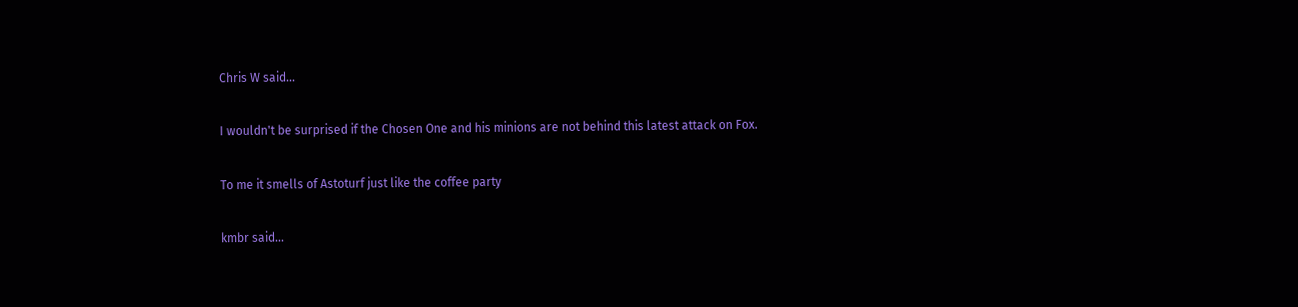Chris W said...

I wouldn't be surprised if the Chosen One and his minions are not behind this latest attack on Fox.

To me it smells of Astoturf just like the coffee party

kmbr said...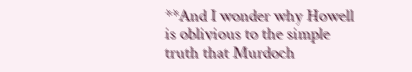**And I wonder why Howell is oblivious to the simple truth that Murdoch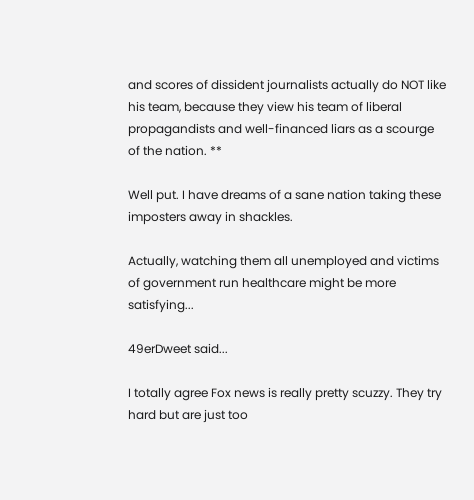and scores of dissident journalists actually do NOT like his team, because they view his team of liberal propagandists and well-financed liars as a scourge of the nation. **

Well put. I have dreams of a sane nation taking these imposters away in shackles.

Actually, watching them all unemployed and victims of government run healthcare might be more satisfying...

49erDweet said...

I totally agree Fox news is really pretty scuzzy. They try hard but are just too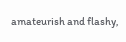amateurish and flashy,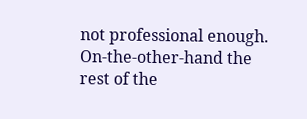not professional enough. On-the-other-hand the rest of the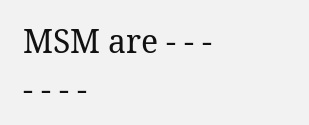MSM are - - - - - - -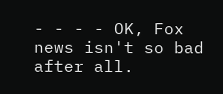- - - - OK, Fox news isn't so bad after all.